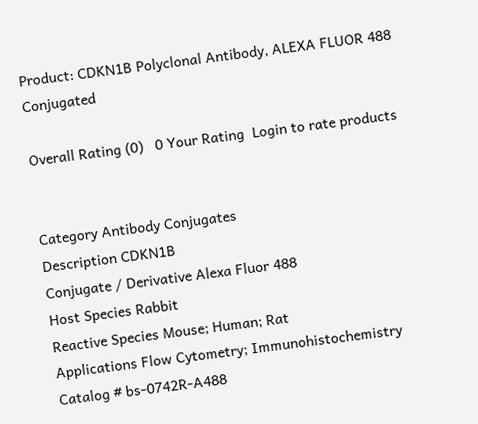Product: CDKN1B Polyclonal Antibody, ALEXA FLUOR 488 Conjugated

Overall Rating (0)   0 Your Rating  Login to rate products


Category Antibody Conjugates
Description CDKN1B
Conjugate / Derivative Alexa Fluor 488
Host Species Rabbit
Reactive Species Mouse; Human; Rat
Applications Flow Cytometry; Immunohistochemistry
Catalog # bs-0742R-A488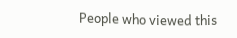People who viewed this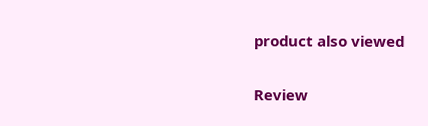product also viewed


Review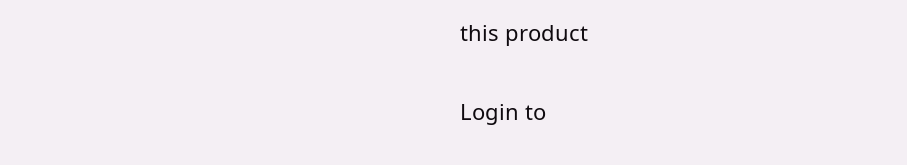this product

Login to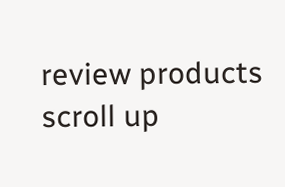review products
scroll up